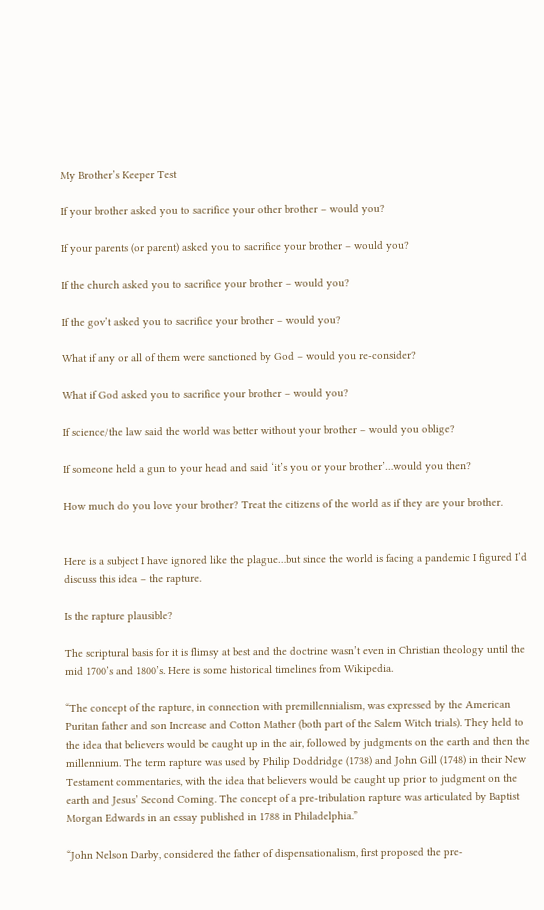My Brother’s Keeper Test

If your brother asked you to sacrifice your other brother – would you?

If your parents (or parent) asked you to sacrifice your brother – would you?

If the church asked you to sacrifice your brother – would you?

If the gov’t asked you to sacrifice your brother – would you?

What if any or all of them were sanctioned by God – would you re-consider?

What if God asked you to sacrifice your brother – would you?

If science/the law said the world was better without your brother – would you oblige?

If someone held a gun to your head and said ‘it’s you or your brother’…would you then?

How much do you love your brother? Treat the citizens of the world as if they are your brother.


Here is a subject I have ignored like the plague…but since the world is facing a pandemic I figured I’d discuss this idea – the rapture.

Is the rapture plausible?

The scriptural basis for it is flimsy at best and the doctrine wasn’t even in Christian theology until the mid 1700’s and 1800’s. Here is some historical timelines from Wikipedia.

“The concept of the rapture, in connection with premillennialism, was expressed by the American Puritan father and son Increase and Cotton Mather (both part of the Salem Witch trials). They held to the idea that believers would be caught up in the air, followed by judgments on the earth and then the millennium. The term rapture was used by Philip Doddridge (1738) and John Gill (1748) in their New Testament commentaries, with the idea that believers would be caught up prior to judgment on the earth and Jesus’ Second Coming. The concept of a pre-tribulation rapture was articulated by Baptist Morgan Edwards in an essay published in 1788 in Philadelphia.”

“John Nelson Darby, considered the father of dispensationalism, first proposed the pre-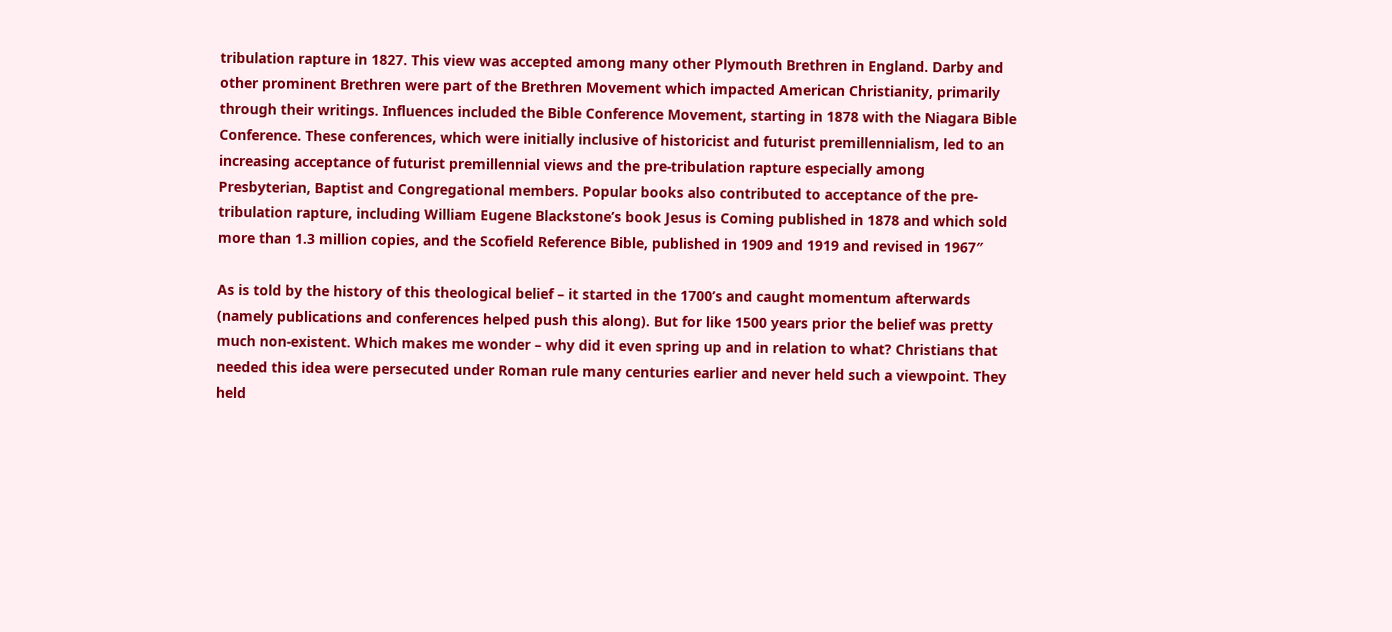tribulation rapture in 1827. This view was accepted among many other Plymouth Brethren in England. Darby and other prominent Brethren were part of the Brethren Movement which impacted American Christianity, primarily through their writings. Influences included the Bible Conference Movement, starting in 1878 with the Niagara Bible Conference. These conferences, which were initially inclusive of historicist and futurist premillennialism, led to an increasing acceptance of futurist premillennial views and the pre-tribulation rapture especially among Presbyterian, Baptist and Congregational members. Popular books also contributed to acceptance of the pre-tribulation rapture, including William Eugene Blackstone’s book Jesus is Coming published in 1878 and which sold more than 1.3 million copies, and the Scofield Reference Bible, published in 1909 and 1919 and revised in 1967″

As is told by the history of this theological belief – it started in the 1700’s and caught momentum afterwards (namely publications and conferences helped push this along). But for like 1500 years prior the belief was pretty much non-existent. Which makes me wonder – why did it even spring up and in relation to what? Christians that needed this idea were persecuted under Roman rule many centuries earlier and never held such a viewpoint. They held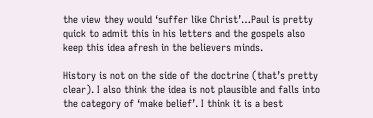the view they would ‘suffer like Christ’…Paul is pretty quick to admit this in his letters and the gospels also keep this idea afresh in the believers minds.

History is not on the side of the doctrine (that’s pretty clear). I also think the idea is not plausible and falls into the category of ‘make belief’. I think it is a best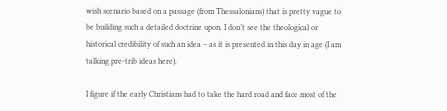wish scenario based on a passage (from Thessalonians) that is pretty vague to be building such a detailed doctrine upon. I don’t see the theological or historical credibility of such an idea – as it is presented in this day in age (I am talking pre-trib ideas here).

I figure if the early Christians had to take the hard road and face most of the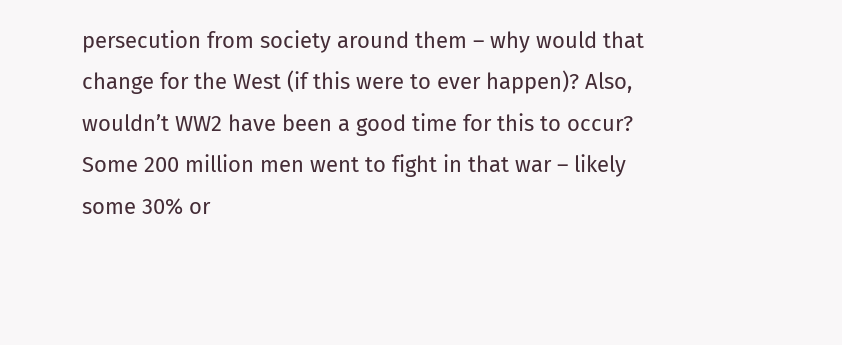persecution from society around them – why would that change for the West (if this were to ever happen)? Also, wouldn’t WW2 have been a good time for this to occur? Some 200 million men went to fight in that war – likely some 30% or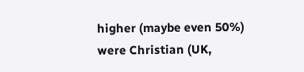higher (maybe even 50%) were Christian (UK,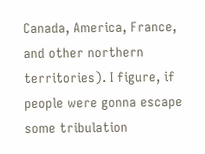Canada, America, France, and other northern territories). I figure, if people were gonna escape some tribulation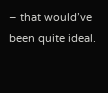– that would’ve been quite ideal.